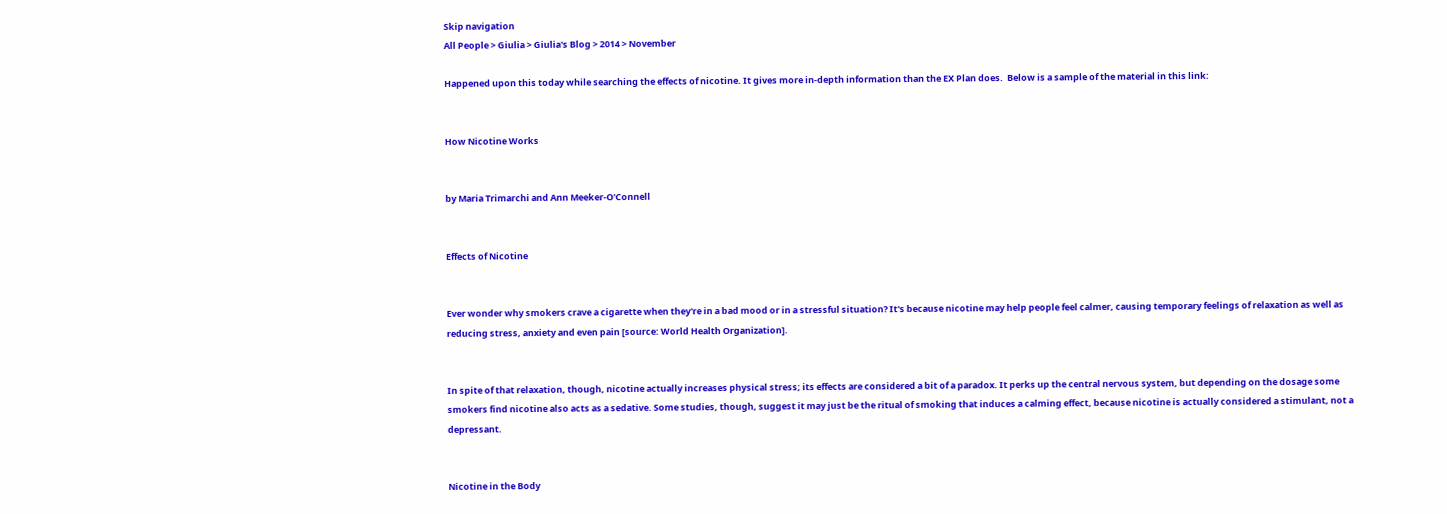Skip navigation
All People > Giulia > Giulia's Blog > 2014 > November

Happened upon this today while searching the effects of nicotine. It gives more in-depth information than the EX Plan does.  Below is a sample of the material in this link:


How Nicotine Works


by Maria Trimarchi and Ann Meeker-O'Connell


Effects of Nicotine


Ever wonder why smokers crave a cigarette when they're in a bad mood or in a stressful situation? It's because nicotine may help people feel calmer, causing temporary feelings of relaxation as well as reducing stress, anxiety and even pain [source: World Health Organization].


In spite of that relaxation, though, nicotine actually increases physical stress; its effects are considered a bit of a paradox. It perks up the central nervous system, but depending on the dosage some smokers find nicotine also acts as a sedative. Some studies, though, suggest it may just be the ritual of smoking that induces a calming effect, because nicotine is actually considered a stimulant, not a depressant.


Nicotine in the Body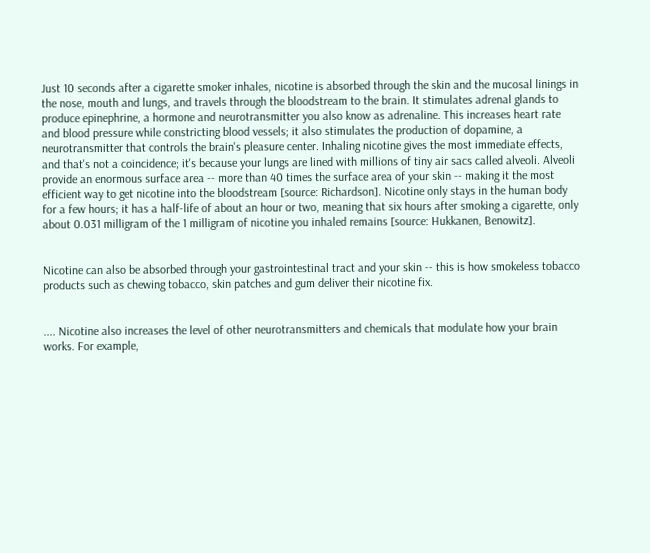Just 10 seconds after a cigarette smoker inhales, nicotine is absorbed through the skin and the mucosal linings in the nose, mouth and lungs, and travels through the bloodstream to the brain. It stimulates adrenal glands to produce epinephrine, a hormone and neurotransmitter you also know as adrenaline. This increases heart rate and blood pressure while constricting blood vessels; it also stimulates the production of dopamine, a neurotransmitter that controls the brain's pleasure center. Inhaling nicotine gives the most immediate effects, and that's not a coincidence; it's because your lungs are lined with millions of tiny air sacs called alveoli. Alveoli provide an enormous surface area -- more than 40 times the surface area of your skin -- making it the most efficient way to get nicotine into the bloodstream [source: Richardson]. Nicotine only stays in the human body for a few hours; it has a half-life of about an hour or two, meaning that six hours after smoking a cigarette, only about 0.031 milligram of the 1 milligram of nicotine you inhaled remains [source: Hukkanen, Benowitz].


Nicotine can also be absorbed through your gastrointestinal tract and your skin -- this is how smokeless tobacco products such as chewing tobacco, skin patches and gum deliver their nicotine fix.


.... Nicotine also increases the level of other neurotransmitters and chemicals that modulate how your brain works. For example,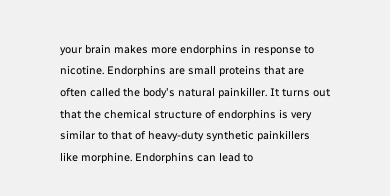your brain makes more endorphins in response to nicotine. Endorphins are small proteins that are often called the body's natural painkiller. It turns out that the chemical structure of endorphins is very similar to that of heavy-duty synthetic painkillers like morphine. Endorphins can lead to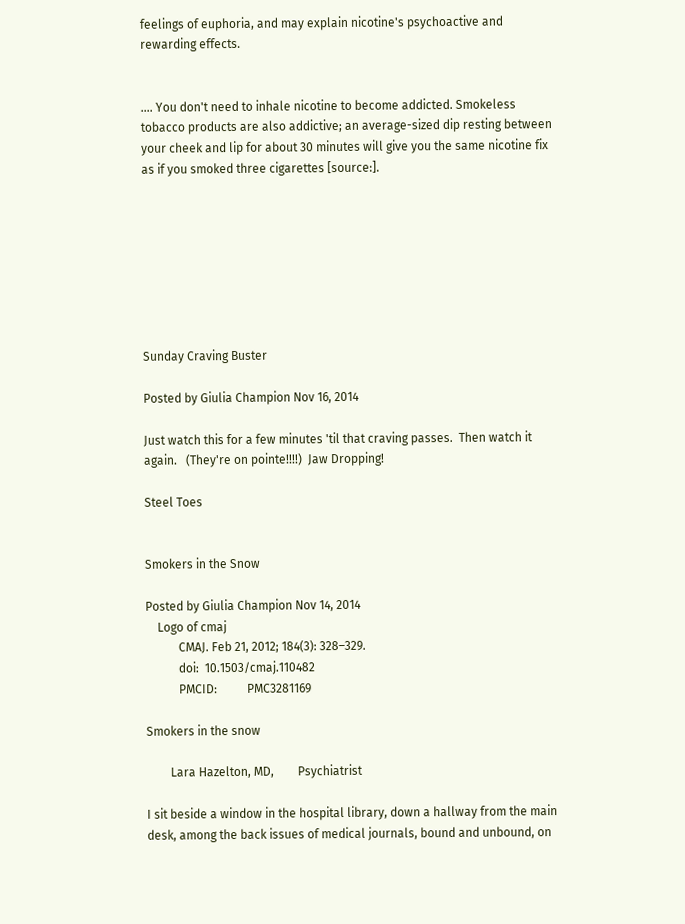feelings of euphoria, and may explain nicotine's psychoactive and rewarding effects.


.... You don't need to inhale nicotine to become addicted. Smokeless tobacco products are also addictive; an average-sized dip resting between your cheek and lip for about 30 minutes will give you the same nicotine fix as if you smoked three cigarettes [source:].








Sunday Craving Buster

Posted by Giulia Champion Nov 16, 2014

Just watch this for a few minutes 'til that craving passes.  Then watch it again.   (They're on pointe!!!!)  Jaw Dropping!

Steel Toes


Smokers in the Snow

Posted by Giulia Champion Nov 14, 2014
    Logo of cmaj
           CMAJ. Feb 21, 2012; 184(3): 328–329.
           doi:  10.1503/cmaj.110482
           PMCID:          PMC3281169

Smokers in the snow

        Lara Hazelton, MD,        Psychiatrist

I sit beside a window in the hospital library, down a hallway from the main desk, among the back issues of medical journals, bound and unbound, on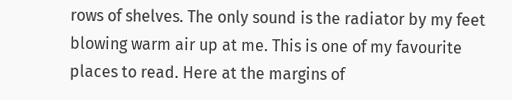rows of shelves. The only sound is the radiator by my feet blowing warm air up at me. This is one of my favourite places to read. Here at the margins of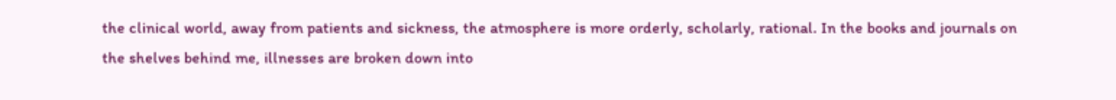the clinical world, away from patients and sickness, the atmosphere is more orderly, scholarly, rational. In the books and journals on the shelves behind me, illnesses are broken down into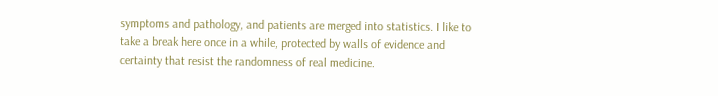symptoms and pathology, and patients are merged into statistics. I like to take a break here once in a while, protected by walls of evidence and certainty that resist the randomness of real medicine.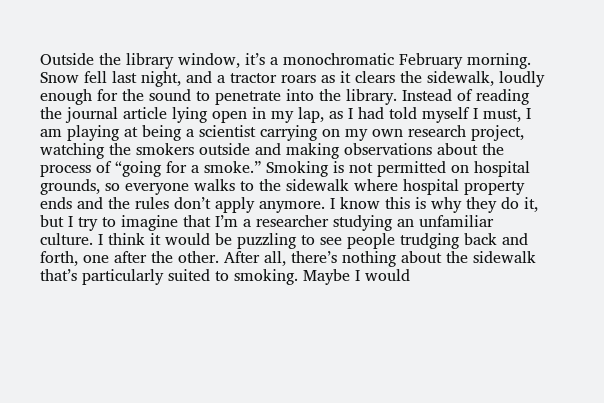Outside the library window, it’s a monochromatic February morning. Snow fell last night, and a tractor roars as it clears the sidewalk, loudly enough for the sound to penetrate into the library. Instead of reading the journal article lying open in my lap, as I had told myself I must, I am playing at being a scientist carrying on my own research project, watching the smokers outside and making observations about the process of “going for a smoke.” Smoking is not permitted on hospital grounds, so everyone walks to the sidewalk where hospital property ends and the rules don’t apply anymore. I know this is why they do it, but I try to imagine that I’m a researcher studying an unfamiliar culture. I think it would be puzzling to see people trudging back and forth, one after the other. After all, there’s nothing about the sidewalk that’s particularly suited to smoking. Maybe I would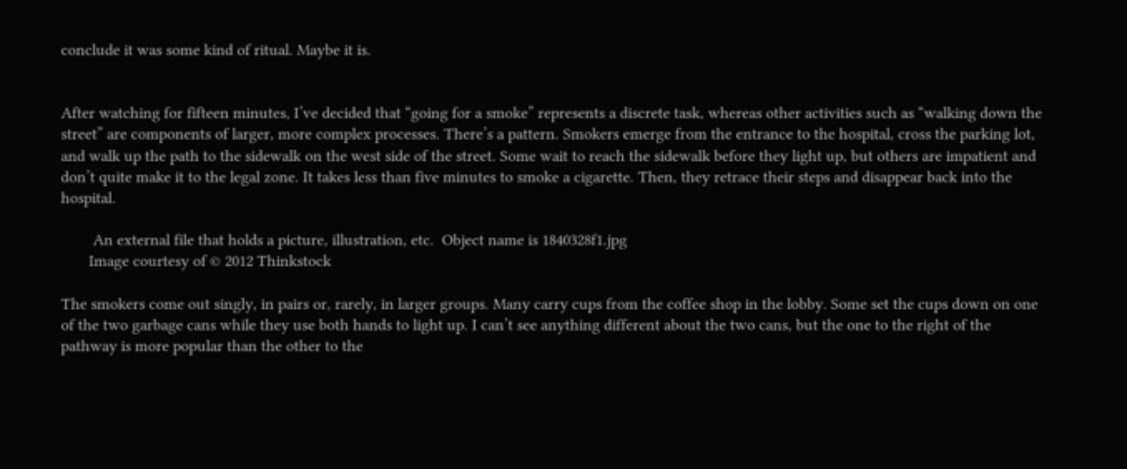conclude it was some kind of ritual. Maybe it is.


After watching for fifteen minutes, I’ve decided that “going for a smoke” represents a discrete task, whereas other activities such as “walking down the street” are components of larger, more complex processes. There’s a pattern. Smokers emerge from the entrance to the hospital, cross the parking lot, and walk up the path to the sidewalk on the west side of the street. Some wait to reach the sidewalk before they light up, but others are impatient and don’t quite make it to the legal zone. It takes less than five minutes to smoke a cigarette. Then, they retrace their steps and disappear back into the hospital.

        An external file that holds a picture, illustration, etc.  Object name is 1840328f1.jpg
       Image courtesy of © 2012 Thinkstock

The smokers come out singly, in pairs or, rarely, in larger groups. Many carry cups from the coffee shop in the lobby. Some set the cups down on one of the two garbage cans while they use both hands to light up. I can’t see anything different about the two cans, but the one to the right of the pathway is more popular than the other to the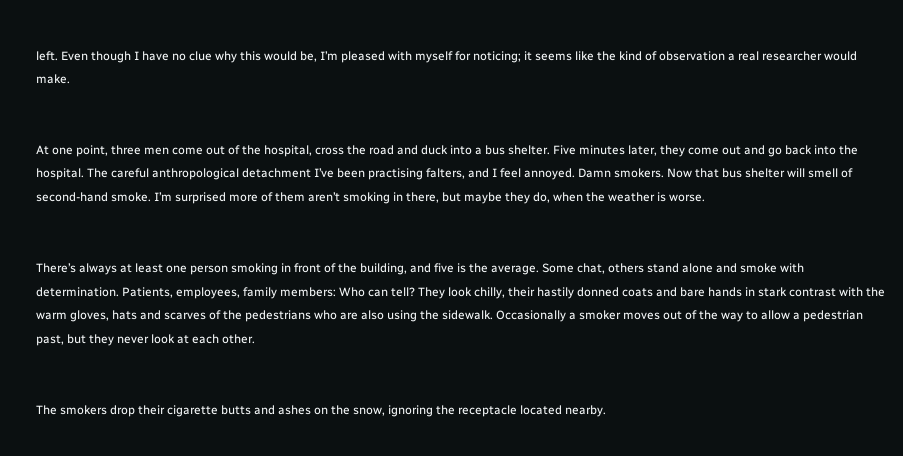left. Even though I have no clue why this would be, I’m pleased with myself for noticing; it seems like the kind of observation a real researcher would make.


At one point, three men come out of the hospital, cross the road and duck into a bus shelter. Five minutes later, they come out and go back into the hospital. The careful anthropological detachment I’ve been practising falters, and I feel annoyed. Damn smokers. Now that bus shelter will smell of second-hand smoke. I’m surprised more of them aren’t smoking in there, but maybe they do, when the weather is worse.


There’s always at least one person smoking in front of the building, and five is the average. Some chat, others stand alone and smoke with determination. Patients, employees, family members: Who can tell? They look chilly, their hastily donned coats and bare hands in stark contrast with the warm gloves, hats and scarves of the pedestrians who are also using the sidewalk. Occasionally a smoker moves out of the way to allow a pedestrian past, but they never look at each other.


The smokers drop their cigarette butts and ashes on the snow, ignoring the receptacle located nearby.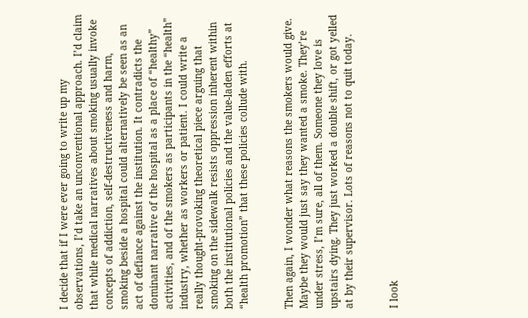I decide that if I were ever going to write up my observations, I’d take an unconventional approach. I’d claim that while medical narratives about smoking usually invoke concepts of addiction, self-destructiveness and harm, smoking beside a hospital could alternatively be seen as an act of defiance against the institution. It contradicts the dominant narrative of the hospital as a place of “healthy” activities, and of the smokers as participants in the “health” industry, whether as workers or patient. I could write a really thought-provoking theoretical piece arguing that smoking on the sidewalk resists oppression inherent within both the institutional policies and the value-laden efforts at “health promotion” that these policies collude with.


Then again, I wonder what reasons the smokers would give. Maybe they would just say they wanted a smoke. They’re under stress, I’m sure, all of them. Someone they love is upstairs dying. They just worked a double shift, or got yelled at by their supervisor. Lots of reasons not to quit today.


I look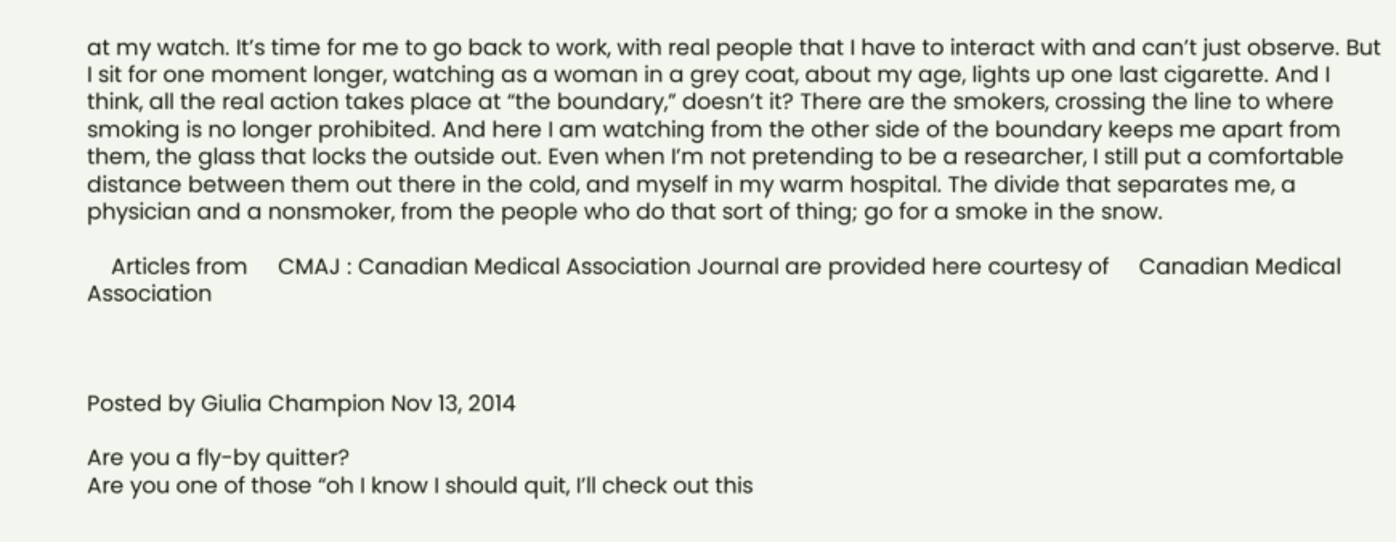at my watch. It’s time for me to go back to work, with real people that I have to interact with and can’t just observe. But I sit for one moment longer, watching as a woman in a grey coat, about my age, lights up one last cigarette. And I think, all the real action takes place at “the boundary,” doesn’t it? There are the smokers, crossing the line to where smoking is no longer prohibited. And here I am watching from the other side of the boundary keeps me apart from them, the glass that locks the outside out. Even when I’m not pretending to be a researcher, I still put a comfortable distance between them out there in the cold, and myself in my warm hospital. The divide that separates me, a physician and a nonsmoker, from the people who do that sort of thing; go for a smoke in the snow.

    Articles from     CMAJ : Canadian Medical Association Journal are provided here courtesy of     Canadian Medical Association



Posted by Giulia Champion Nov 13, 2014

Are you a fly-by quitter?
Are you one of those “oh I know I should quit, I’ll check out this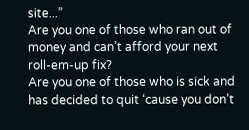site...”
Are you one of those who ran out of money and can’t afford your next roll-em-up fix?
Are you one of those who is sick and has decided to quit ‘cause you don’t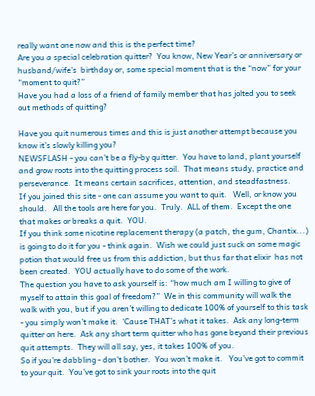really want one now and this is the perfect time?
Are you a special celebration quitter?  You know, New Year’s or anniversary or husband/wife’s  birthday or, some special moment that is the “now” for your “moment to quit?”
Have you had a loss of a friend of family member that has jolted you to seek out methods of quitting?

Have you quit numerous times and this is just another attempt because you know it’s slowly killing you?
NEWSFLASH - you can’t be a fly-by quitter.  You have to land, plant yourself and grow roots into the quitting process soil.  That means study, practice and perseverance.  It means certain sacrifices, attention, and steadfastness.
If you joined this site - one can assume you want to quit.   Well, or know you should.   All the tools are here for you.  Truly.  ALL of them.  Except the one that makes or breaks a quit.  YOU.
If you think some nicotine replacement therapy (a patch, the gum, Chantix...)  is going to do it for you - think again.  Wish we could just suck on some magic potion that would free us from this addiction, but thus far that elixir  has not been created.  YOU actually have to do some of the work.
The question you have to ask yourself is: “how much am I willing to give of myself to attain this goal of freedom?”  We in this community will walk the walk with you, but if you aren’t willing to dedicate 100% of yourself to this task - you simply won’t make it.  ‘Cause THAT’s what it takes.  Ask any long-term quitter on here.  Ask any short term quitter who has gone beyond their previous quit attempts.  They will all say, yes, it takes 100% of you.
So if you’re dabbling - don’t bother.  You won’t make it.   You’ve got to commit to your quit.  You’ve got to sink your roots into the quit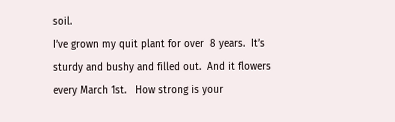soil.
I’ve grown my quit plant for over  8 years.  It’s sturdy and bushy and filled out.  And it flowers every March 1st.   How strong is your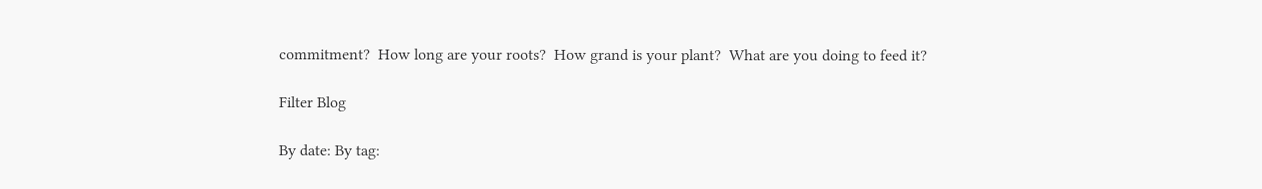commitment?  How long are your roots?  How grand is your plant?  What are you doing to feed it?

Filter Blog

By date: By tag: